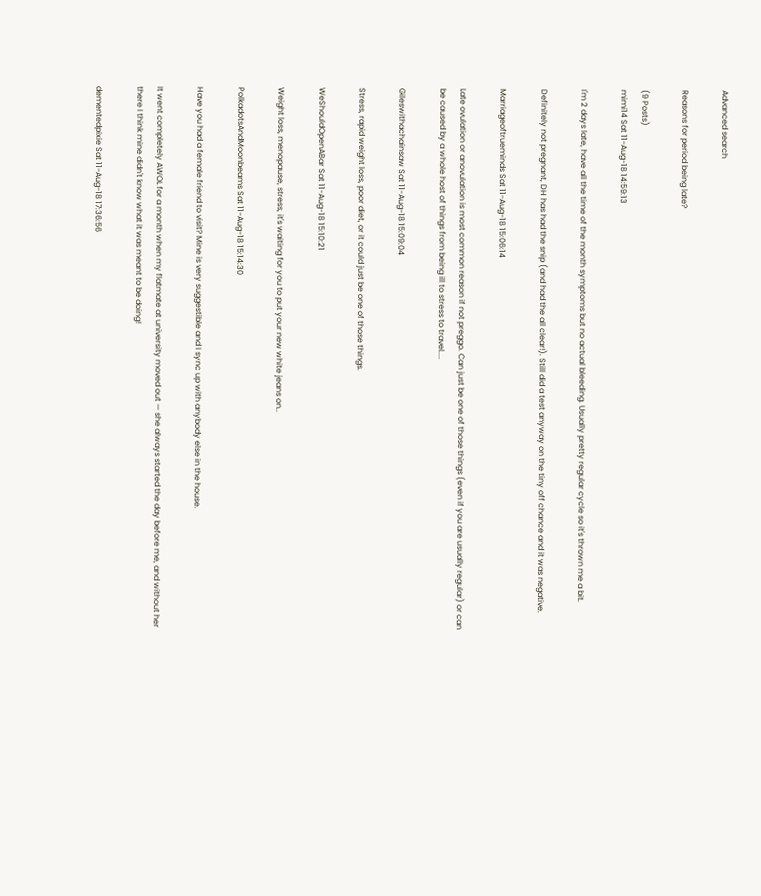Advanced search

Reasons for period being late?

(9 Posts)
mimi14 Sat 11-Aug-18 14:59:13

I'm 2 days late, have all the time of the month symptoms but no actual bleeding. Usually pretty regular cycle so it's thrown me a bit.

Definitely not pregnant, DH has had the snip (and had the all clear!). Still did a test anyway on the tiny off chance and it was negative.

Marriageoftrueminds Sat 11-Aug-18 15:06:14

Late ovulation or anovulation is most common reason if not preggo. Can just be one of those things (even if you are usually regular) or can be caused by a whole host of things from being ill to stress to travel....

Gileswithachainsaw Sat 11-Aug-18 15:09:04

Stress, rapid weight loss, poor diet, or it could just be one of those things.

WeShouldOpenABar Sat 11-Aug-18 15:10:21

Weight loss, menopause, stress, it's waiting for you to put your new white jeans on..

PolkadotsAndMoonbeams Sat 11-Aug-18 15:14:30

Have you had a female friend to visit? Mine is very suggestible and I sync up with anybody else in the house.

It went completely AWOL for a month when my flatmate at university moved out — she always started the day before me, and without her there I think mine didn't know what it was meant to be doing!

dementedpixie Sat 11-Aug-18 17:36:56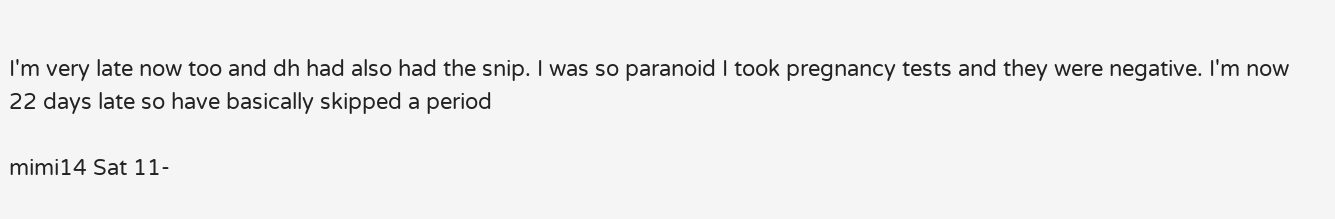I'm very late now too and dh had also had the snip. I was so paranoid I took pregnancy tests and they were negative. I'm now 22 days late so have basically skipped a period

mimi14 Sat 11-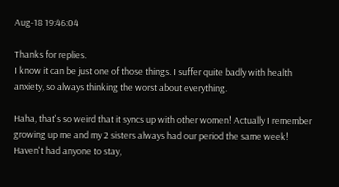Aug-18 19:46:04

Thanks for replies.
I know it can be just one of those things. I suffer quite badly with health anxiety, so always thinking the worst about everything.

Haha, that's so weird that it syncs up with other women! Actually I remember growing up me and my 2 sisters always had our period the same week! Haven't had anyone to stay,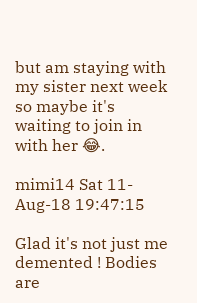but am staying with my sister next week so maybe it's waiting to join in with her 😂.

mimi14 Sat 11-Aug-18 19:47:15

Glad it's not just me demented ! Bodies are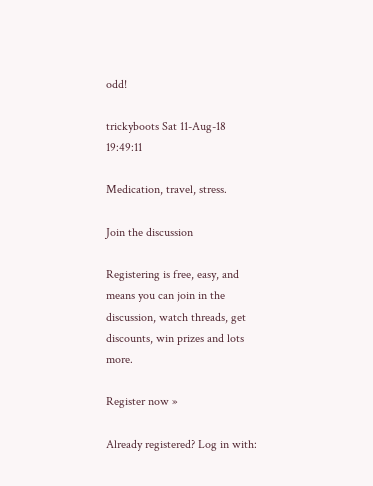odd!

trickyboots Sat 11-Aug-18 19:49:11

Medication, travel, stress.

Join the discussion

Registering is free, easy, and means you can join in the discussion, watch threads, get discounts, win prizes and lots more.

Register now »

Already registered? Log in with: